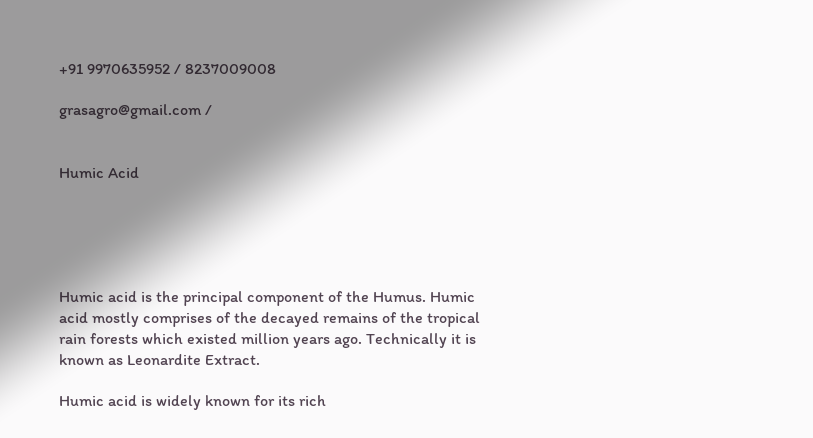+91 9970635952 / 8237009008

grasagro@gmail.com /


Humic Acid





Humic acid is the principal component of the Humus. Humic acid mostly comprises of the decayed remains of the tropical rain forests which existed million years ago. Technically it is known as Leonardite Extract.

Humic acid is widely known for its rich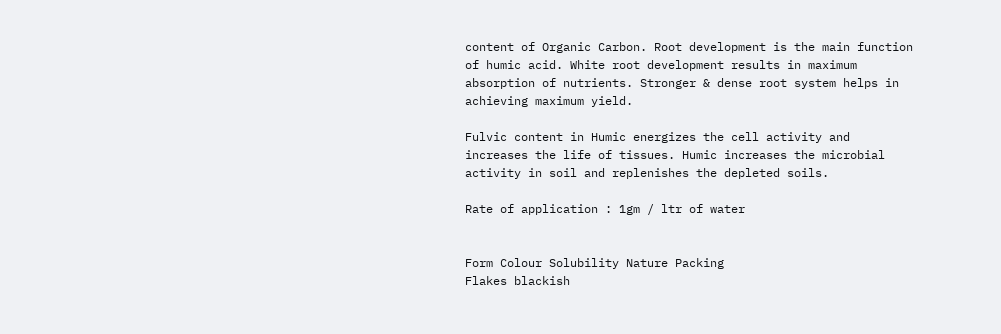content of Organic Carbon. Root development is the main function of humic acid. White root development results in maximum absorption of nutrients. Stronger & dense root system helps in achieving maximum yield.

Fulvic content in Humic energizes the cell activity and increases the life of tissues. Humic increases the microbial activity in soil and replenishes the depleted soils.

Rate of application : 1gm / ltr of water


Form Colour Solubility Nature Packing
Flakes blackish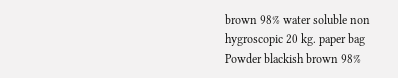brown 98% water soluble non hygroscopic 20 kg. paper bag
Powder blackish brown 98%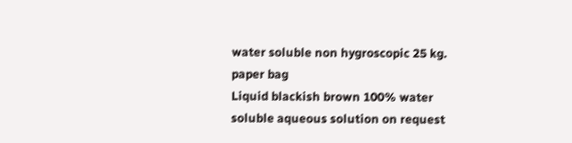water soluble non hygroscopic 25 kg. paper bag
Liquid blackish brown 100% water soluble aqueous solution on request